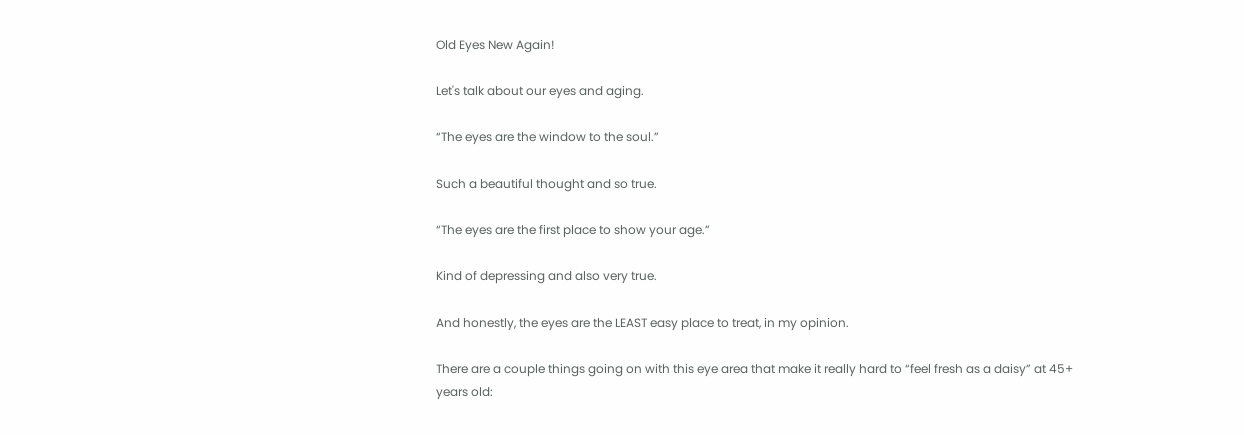Old Eyes New Again!

Let's talk about our eyes and aging.

“The eyes are the window to the soul.”

Such a beautiful thought and so true.

“The eyes are the first place to show your age.”

Kind of depressing and also very true.

And honestly, the eyes are the LEAST easy place to treat, in my opinion.

There are a couple things going on with this eye area that make it really hard to “feel fresh as a daisy” at 45+ years old: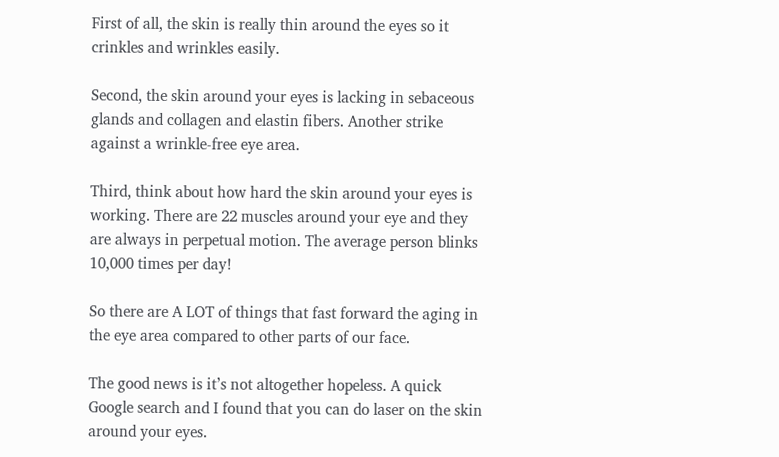First of all, the skin is really thin around the eyes so it crinkles and wrinkles easily.

Second, the skin around your eyes is lacking in sebaceous glands and collagen and elastin fibers. Another strike against a wrinkle-free eye area.

Third, think about how hard the skin around your eyes is working. There are 22 muscles around your eye and they are always in perpetual motion. The average person blinks 10,000 times per day!

So there are A LOT of things that fast forward the aging in the eye area compared to other parts of our face.

The good news is it’s not altogether hopeless. A quick Google search and I found that you can do laser on the skin around your eyes.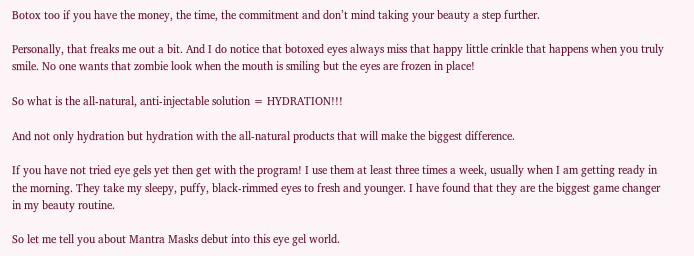Botox too if you have the money, the time, the commitment and don’t mind taking your beauty a step further.

Personally, that freaks me out a bit. And I do notice that botoxed eyes always miss that happy little crinkle that happens when you truly smile. No one wants that zombie look when the mouth is smiling but the eyes are frozen in place!

So what is the all-natural, anti-injectable solution = HYDRATION!!!

And not only hydration but hydration with the all-natural products that will make the biggest difference.

If you have not tried eye gels yet then get with the program! I use them at least three times a week, usually when I am getting ready in the morning. They take my sleepy, puffy, black-rimmed eyes to fresh and younger. I have found that they are the biggest game changer in my beauty routine.

So let me tell you about Mantra Masks debut into this eye gel world.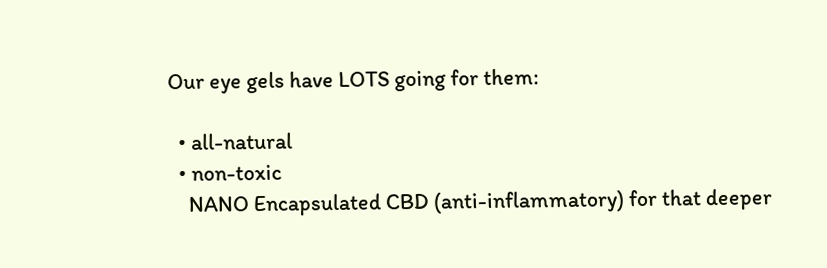Our eye gels have LOTS going for them:

  • all-natural
  • non-toxic
    NANO Encapsulated CBD (anti-inflammatory) for that deeper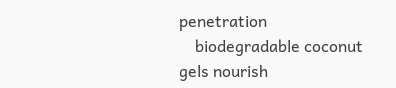penetration
    biodegradable coconut gels nourish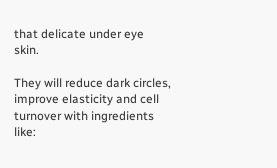that delicate under eye skin.

They will reduce dark circles, improve elasticity and cell turnover with ingredients like: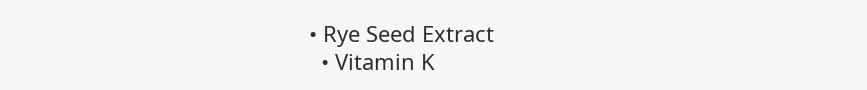• Rye Seed Extract
  • Vitamin K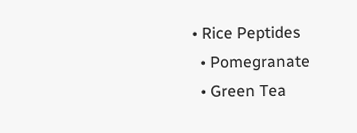• Rice Peptides
  • Pomegranate
  • Green Tea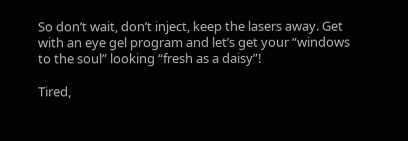So don’t wait, don’t inject, keep the lasers away. Get with an eye gel program and let’s get your “windows to the soul” looking “fresh as a daisy”!

Tired,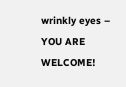wrinkly eyes – YOU ARE WELCOME!